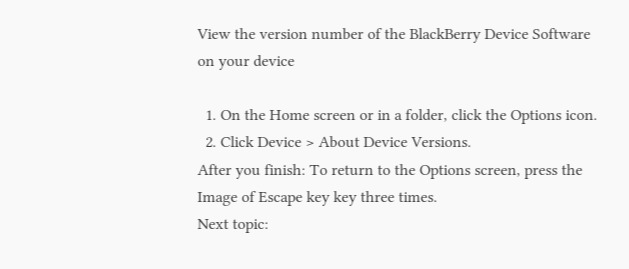View the version number of the BlackBerry Device Software on your device

  1. On the Home screen or in a folder, click the Options icon.
  2. Click Device > About Device Versions.
After you finish: To return to the Options screen, press the Image of Escape key key three times.
Next topic: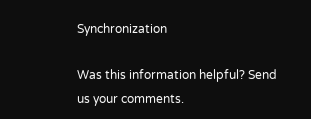Synchronization

Was this information helpful? Send us your comments.